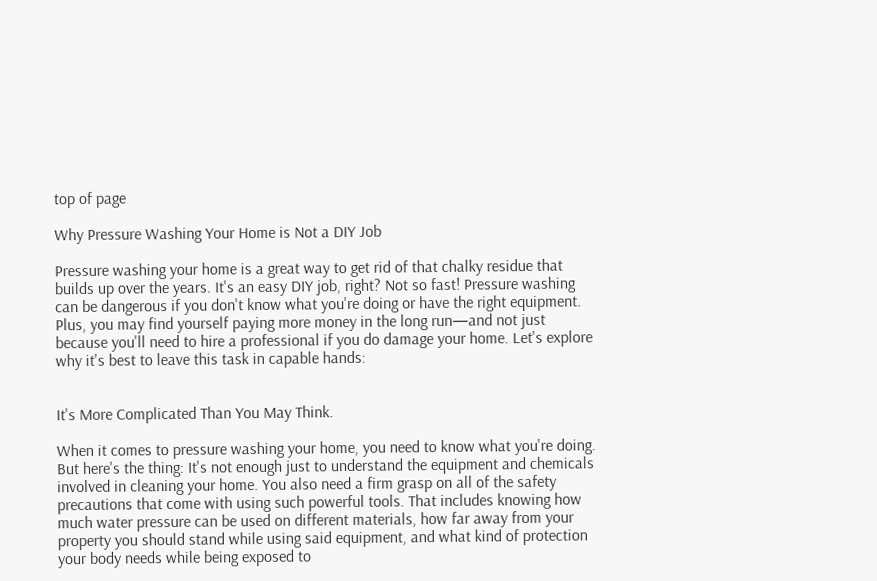top of page

Why Pressure Washing Your Home is Not a DIY Job

Pressure washing your home is a great way to get rid of that chalky residue that builds up over the years. It's an easy DIY job, right? Not so fast! Pressure washing can be dangerous if you don't know what you're doing or have the right equipment. Plus, you may find yourself paying more money in the long run—and not just because you'll need to hire a professional if you do damage your home. Let's explore why it's best to leave this task in capable hands:


It's More Complicated Than You May Think.

When it comes to pressure washing your home, you need to know what you're doing. But here's the thing: It's not enough just to understand the equipment and chemicals involved in cleaning your home. You also need a firm grasp on all of the safety precautions that come with using such powerful tools. That includes knowing how much water pressure can be used on different materials, how far away from your property you should stand while using said equipment, and what kind of protection your body needs while being exposed to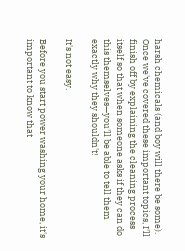harsh chemicals (and boy will there be some). Once we've covered these important topics, I'll finish off by explaining the cleaning process itself so that when someone asks if they can do this themselves—you'll be able to tell them exactly why they shouldn't!

It's not easy.

Before you start power washing your home, it's important to know that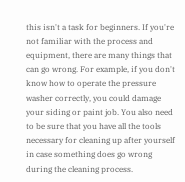this isn't a task for beginners. If you're not familiar with the process and equipment, there are many things that can go wrong. For example, if you don't know how to operate the pressure washer correctly, you could damage your siding or paint job. You also need to be sure that you have all the tools necessary for cleaning up after yourself in case something does go wrong during the cleaning process.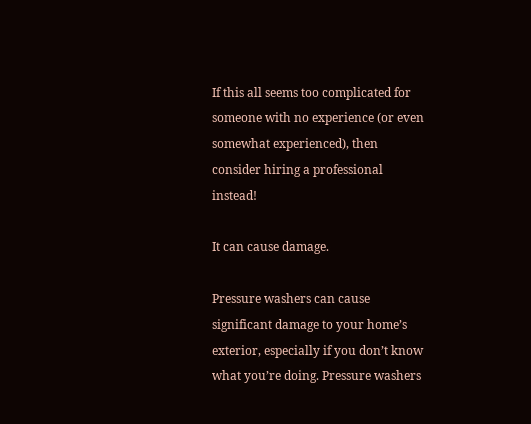If this all seems too complicated for someone with no experience (or even somewhat experienced), then consider hiring a professional instead!

It can cause damage.

Pressure washers can cause significant damage to your home’s exterior, especially if you don’t know what you’re doing. Pressure washers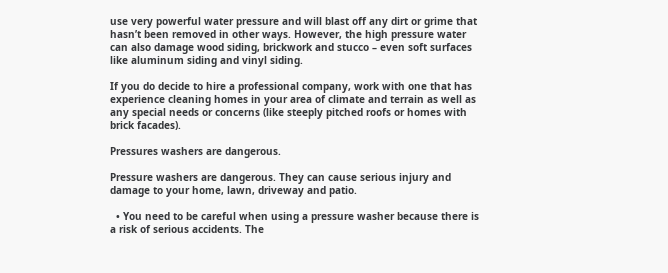use very powerful water pressure and will blast off any dirt or grime that hasn’t been removed in other ways. However, the high pressure water can also damage wood siding, brickwork and stucco – even soft surfaces like aluminum siding and vinyl siding.

If you do decide to hire a professional company, work with one that has experience cleaning homes in your area of climate and terrain as well as any special needs or concerns (like steeply pitched roofs or homes with brick facades).

Pressures washers are dangerous.

Pressure washers are dangerous. They can cause serious injury and damage to your home, lawn, driveway and patio.

  • You need to be careful when using a pressure washer because there is a risk of serious accidents. The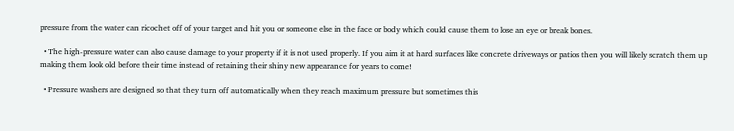pressure from the water can ricochet off of your target and hit you or someone else in the face or body which could cause them to lose an eye or break bones.

  • The high-pressure water can also cause damage to your property if it is not used properly. If you aim it at hard surfaces like concrete driveways or patios then you will likely scratch them up making them look old before their time instead of retaining their shiny new appearance for years to come!

  • Pressure washers are designed so that they turn off automatically when they reach maximum pressure but sometimes this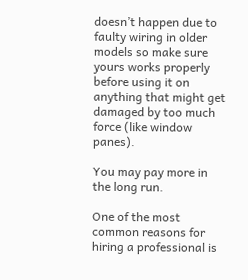doesn’t happen due to faulty wiring in older models so make sure yours works properly before using it on anything that might get damaged by too much force (like window panes).

You may pay more in the long run.

One of the most common reasons for hiring a professional is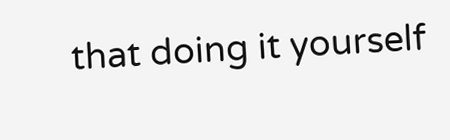that doing it yourself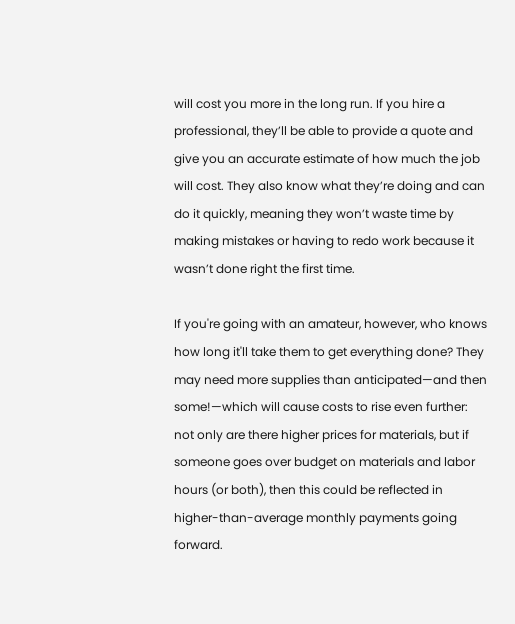will cost you more in the long run. If you hire a professional, they’ll be able to provide a quote and give you an accurate estimate of how much the job will cost. They also know what they’re doing and can do it quickly, meaning they won’t waste time by making mistakes or having to redo work because it wasn’t done right the first time.

If you're going with an amateur, however, who knows how long it'll take them to get everything done? They may need more supplies than anticipated—and then some!—which will cause costs to rise even further: not only are there higher prices for materials, but if someone goes over budget on materials and labor hours (or both), then this could be reflected in higher-than-average monthly payments going forward.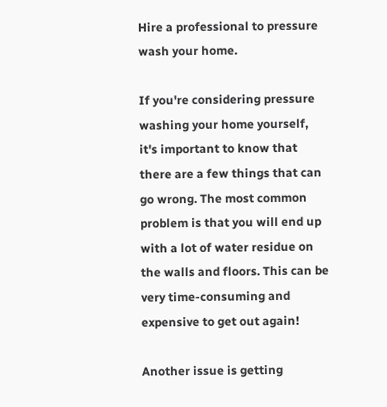Hire a professional to pressure wash your home.

If you're considering pressure washing your home yourself, it's important to know that there are a few things that can go wrong. The most common problem is that you will end up with a lot of water residue on the walls and floors. This can be very time-consuming and expensive to get out again!

Another issue is getting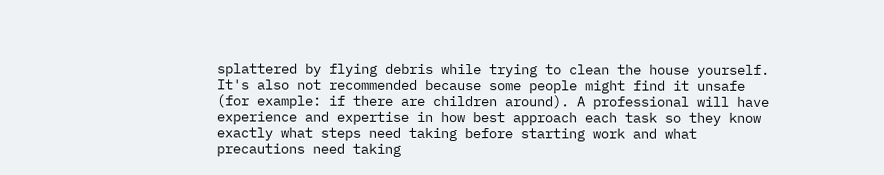splattered by flying debris while trying to clean the house yourself. It's also not recommended because some people might find it unsafe (for example: if there are children around). A professional will have experience and expertise in how best approach each task so they know exactly what steps need taking before starting work and what precautions need taking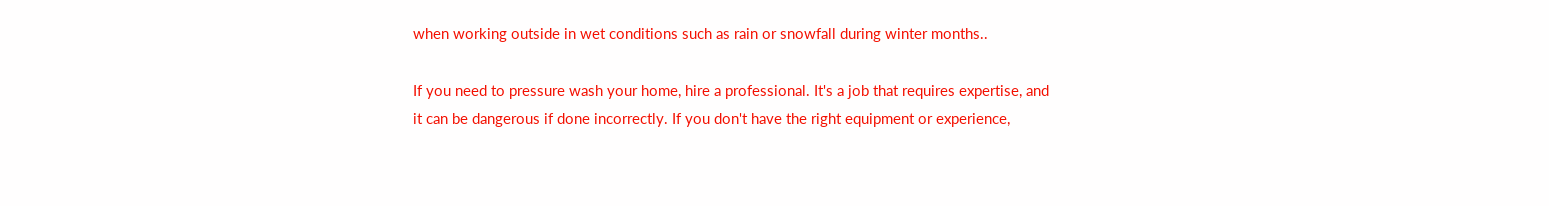when working outside in wet conditions such as rain or snowfall during winter months..

If you need to pressure wash your home, hire a professional. It's a job that requires expertise, and it can be dangerous if done incorrectly. If you don't have the right equipment or experience,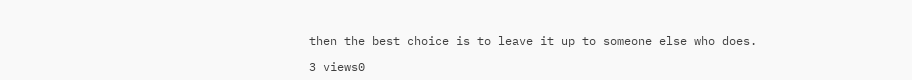then the best choice is to leave it up to someone else who does.

3 views0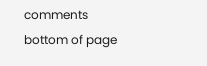comments
bottom of page